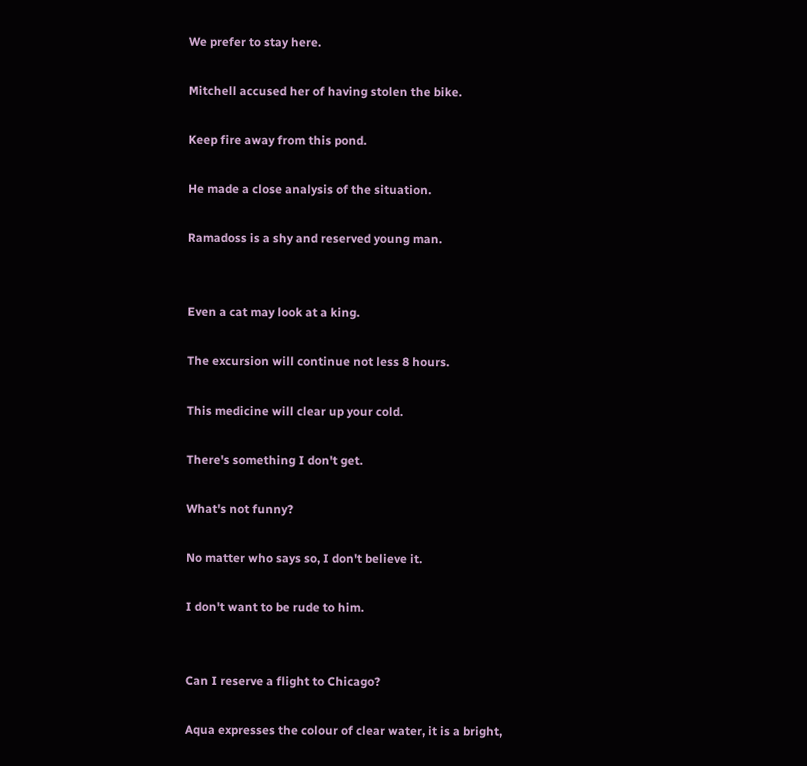We prefer to stay here.

Mitchell accused her of having stolen the bike.

Keep fire away from this pond.

He made a close analysis of the situation.

Ramadoss is a shy and reserved young man.


Even a cat may look at a king.

The excursion will continue not less 8 hours.

This medicine will clear up your cold.

There's something I don't get.

What's not funny?

No matter who says so, I don't believe it.

I don't want to be rude to him.


Can I reserve a flight to Chicago?

Aqua expresses the colour of clear water, it is a bright,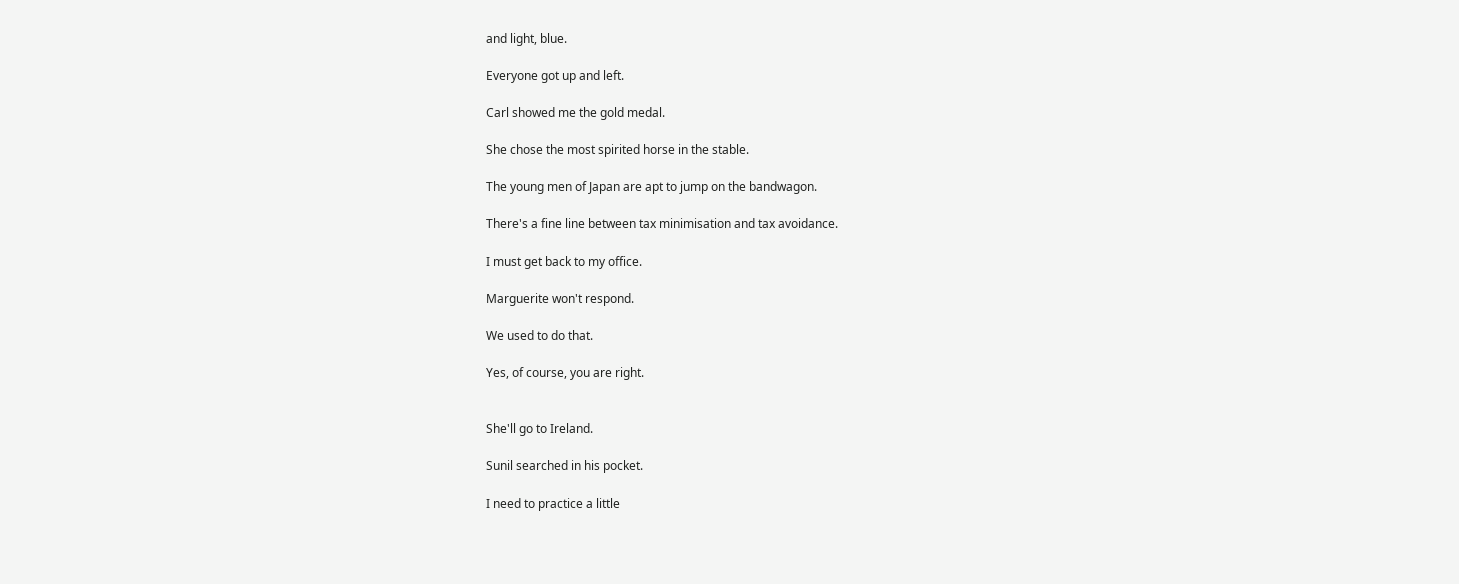and light, blue.

Everyone got up and left.

Carl showed me the gold medal.

She chose the most spirited horse in the stable.

The young men of Japan are apt to jump on the bandwagon.

There's a fine line between tax minimisation and tax avoidance.

I must get back to my office.

Marguerite won't respond.

We used to do that.

Yes, of course, you are right.


She'll go to Ireland.

Sunil searched in his pocket.

I need to practice a little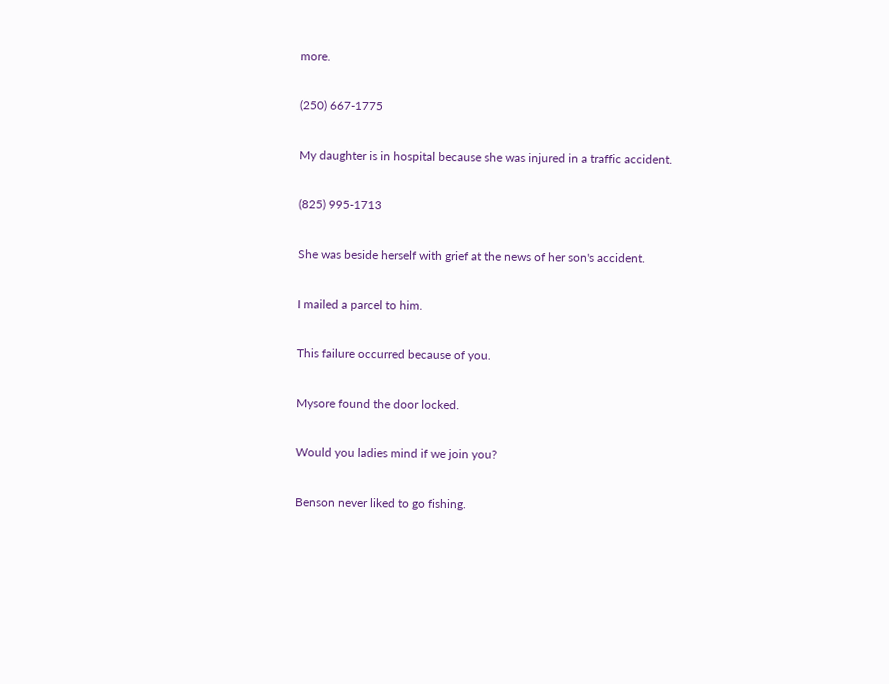more.

(250) 667-1775

My daughter is in hospital because she was injured in a traffic accident.

(825) 995-1713

She was beside herself with grief at the news of her son's accident.

I mailed a parcel to him.

This failure occurred because of you.

Mysore found the door locked.

Would you ladies mind if we join you?

Benson never liked to go fishing.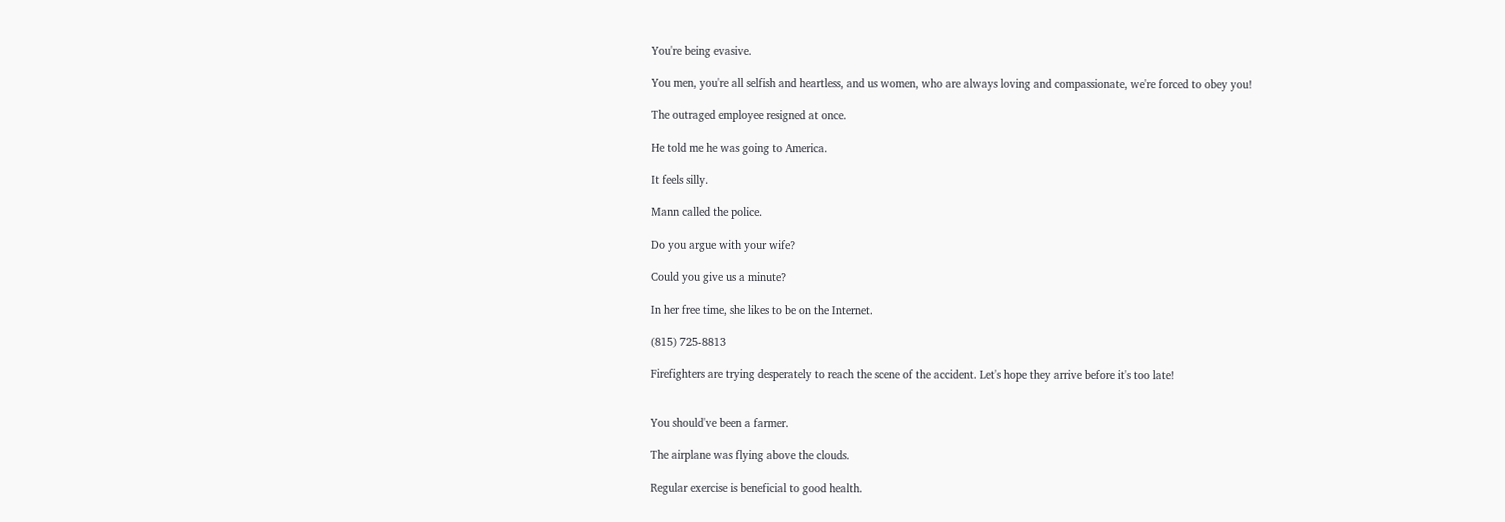You're being evasive.

You men, you're all selfish and heartless, and us women, who are always loving and compassionate, we're forced to obey you!

The outraged employee resigned at once.

He told me he was going to America.

It feels silly.

Mann called the police.

Do you argue with your wife?

Could you give us a minute?

In her free time, she likes to be on the Internet.

(815) 725-8813

Firefighters are trying desperately to reach the scene of the accident. Let's hope they arrive before it's too late!


You should've been a farmer.

The airplane was flying above the clouds.

Regular exercise is beneficial to good health.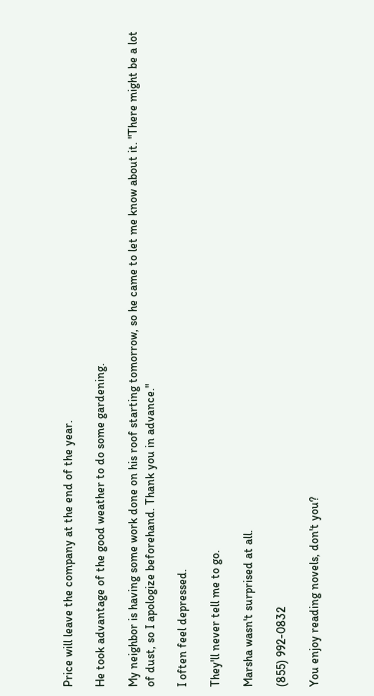Price will leave the company at the end of the year.

He took advantage of the good weather to do some gardening.

My neighbor is having some work done on his roof starting tomorrow, so he came to let me know about it. "There might be a lot of dust, so I apologize beforehand. Thank you in advance."

I often feel depressed.

They'll never tell me to go.

Marsha wasn't surprised at all.

(855) 992-0832

You enjoy reading novels, don't you?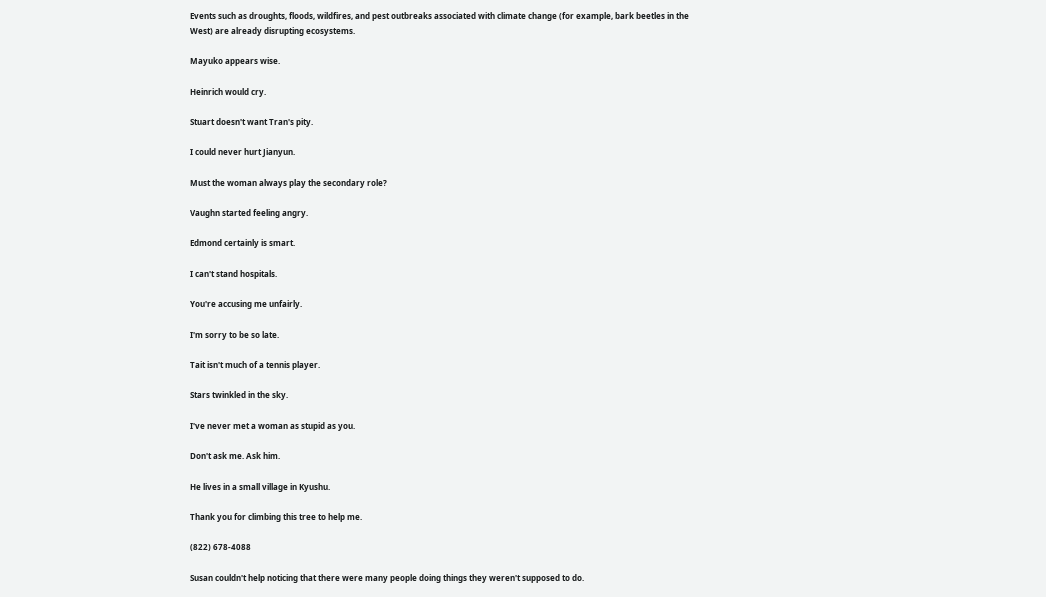Events such as droughts, floods, wildfires, and pest outbreaks associated with climate change (for example, bark beetles in the West) are already disrupting ecosystems.

Mayuko appears wise.

Heinrich would cry.

Stuart doesn't want Tran's pity.

I could never hurt Jianyun.

Must the woman always play the secondary role?

Vaughn started feeling angry.

Edmond certainly is smart.

I can't stand hospitals.

You're accusing me unfairly.

I'm sorry to be so late.

Tait isn't much of a tennis player.

Stars twinkled in the sky.

I've never met a woman as stupid as you.

Don't ask me. Ask him.

He lives in a small village in Kyushu.

Thank you for climbing this tree to help me.

(822) 678-4088

Susan couldn't help noticing that there were many people doing things they weren't supposed to do.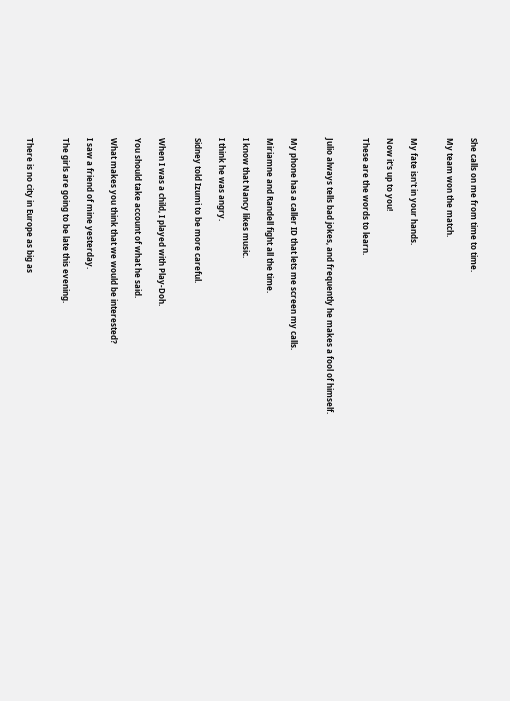She calls on me from time to time.

My team won the match.


My fate isn't in your hands.

Now it's up to you!

These are the words to learn.


Julio always tells bad jokes, and frequently he makes a fool of himself.


My phone has a caller ID that lets me screen my calls.

Miriamne and Randell fight all the time.

I know that Nancy likes music.

I think he was angry.

Sidney told Izumi to be more careful.


When I was a child, I played with Play-Doh.

You should take account of what he said.

What makes you think that we would be interested?

I saw a friend of mine yesterday.

The girls are going to be late this evening.


There is no city in Europe as big as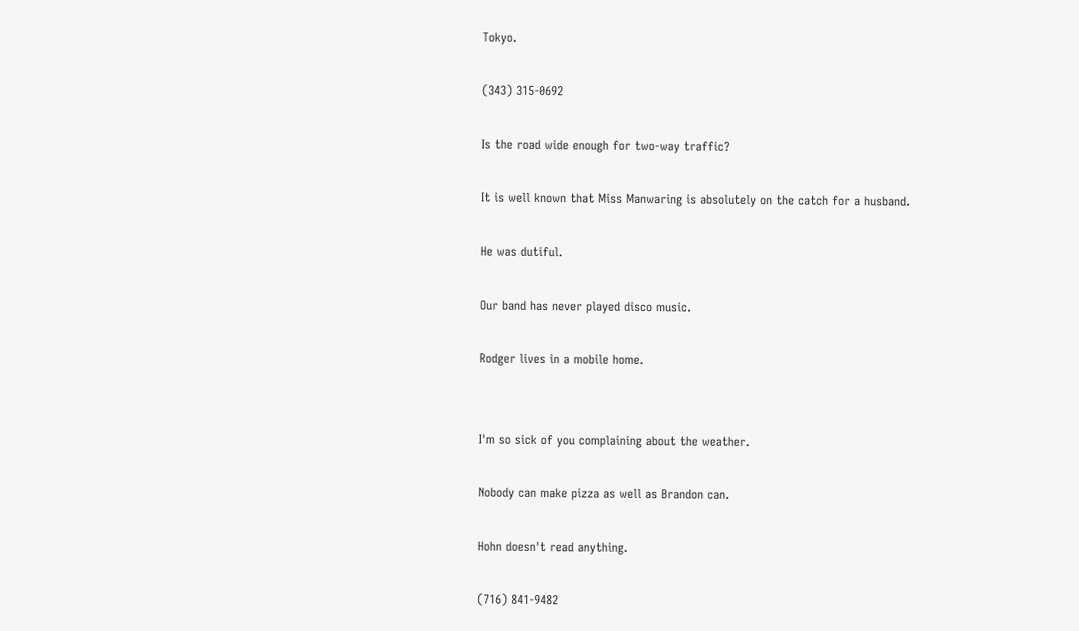Tokyo.

(343) 315-0692

Is the road wide enough for two-way traffic?

It is well known that Miss Manwaring is absolutely on the catch for a husband.

He was dutiful.

Our band has never played disco music.

Rodger lives in a mobile home.


I'm so sick of you complaining about the weather.

Nobody can make pizza as well as Brandon can.

Hohn doesn't read anything.

(716) 841-9482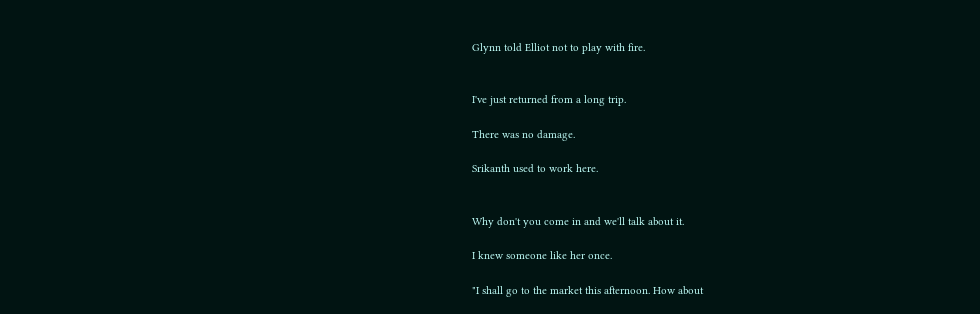Glynn told Elliot not to play with fire.


I've just returned from a long trip.

There was no damage.

Srikanth used to work here.


Why don't you come in and we'll talk about it.

I knew someone like her once.

"I shall go to the market this afternoon. How about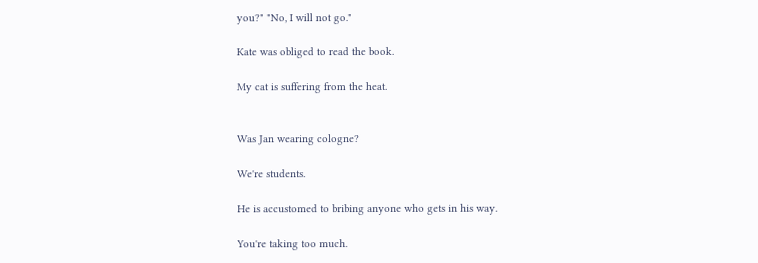you?" "No, I will not go."

Kate was obliged to read the book.

My cat is suffering from the heat.


Was Jan wearing cologne?

We're students.

He is accustomed to bribing anyone who gets in his way.

You're taking too much.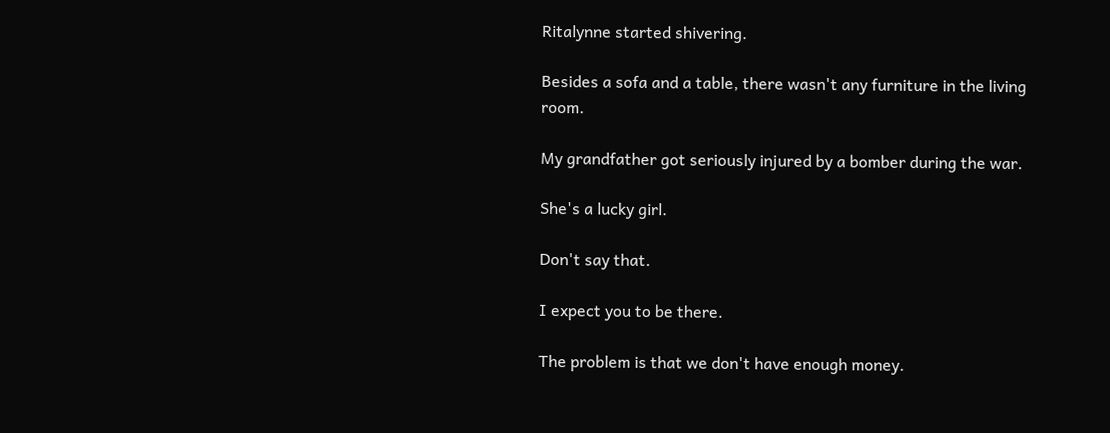Ritalynne started shivering.

Besides a sofa and a table, there wasn't any furniture in the living room.

My grandfather got seriously injured by a bomber during the war.

She's a lucky girl.

Don't say that.

I expect you to be there.

The problem is that we don't have enough money.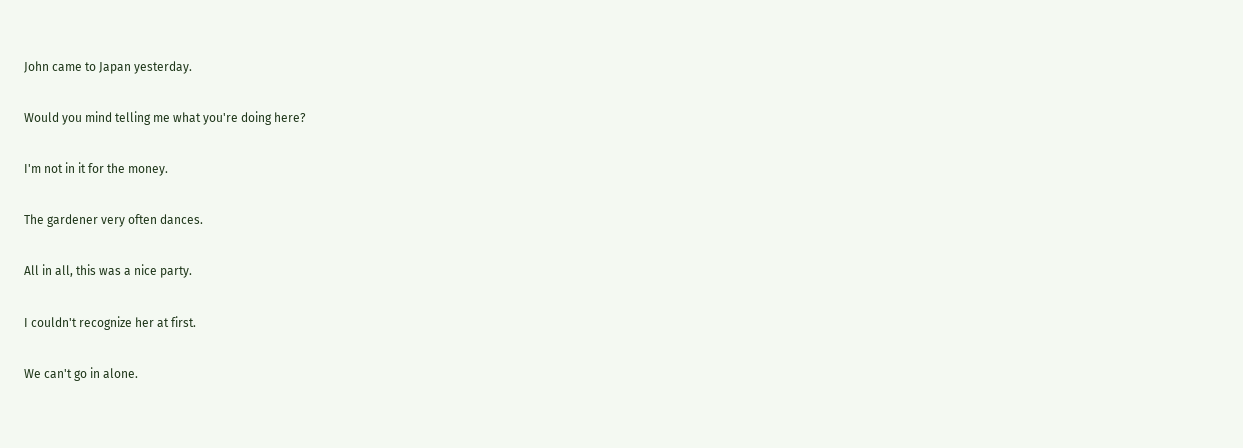John came to Japan yesterday.

Would you mind telling me what you're doing here?

I'm not in it for the money.

The gardener very often dances.

All in all, this was a nice party.

I couldn't recognize her at first.

We can't go in alone.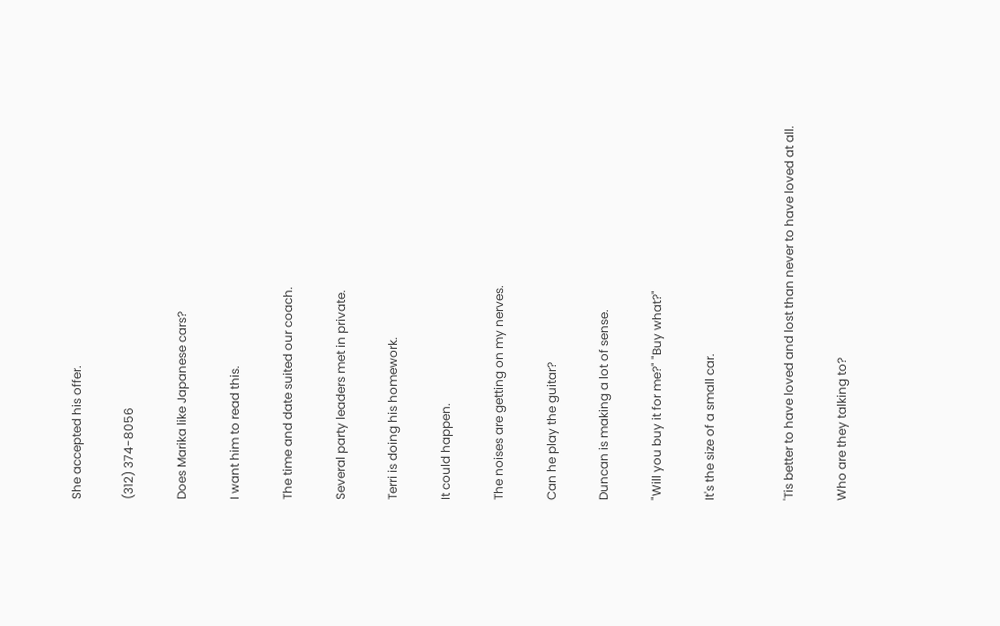She accepted his offer.

(312) 374-8056

Does Marika like Japanese cars?

I want him to read this.

The time and date suited our coach.

Several party leaders met in private.

Terri is doing his homework.

It could happen.

The noises are getting on my nerves.

Can he play the guitar?

Duncan is making a lot of sense.

"Will you buy it for me?" "Buy what?"

It's the size of a small car.


'Tis better to have loved and lost than never to have loved at all.

Who are they talking to?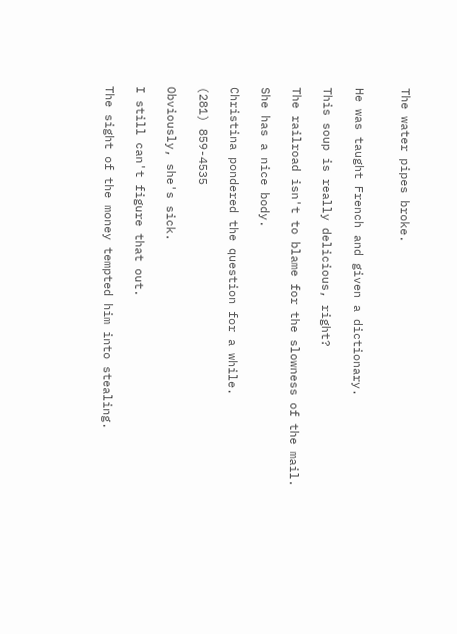The water pipes broke.


He was taught French and given a dictionary.

This soup is really delicious, right?

The railroad isn't to blame for the slowness of the mail.

She has a nice body.

Christina pondered the question for a while.

(281) 859-4535

Obviously, she's sick.

I still can't figure that out.

The sight of the money tempted him into stealing.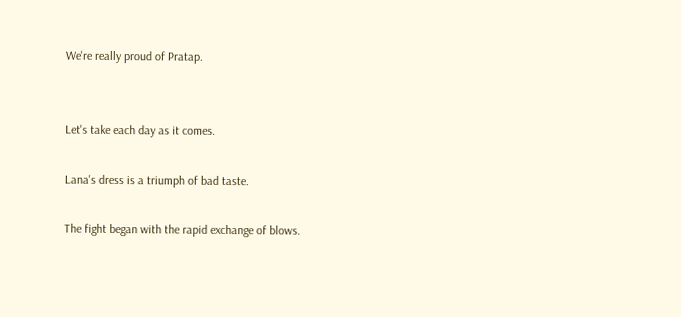We're really proud of Pratap.


Let's take each day as it comes.

Lana's dress is a triumph of bad taste.

The fight began with the rapid exchange of blows.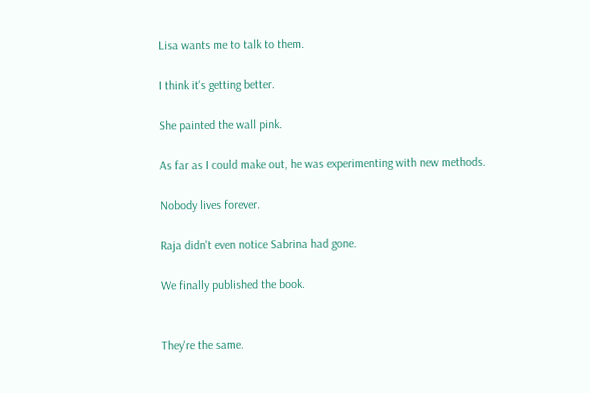Lisa wants me to talk to them.

I think it's getting better.

She painted the wall pink.

As far as I could make out, he was experimenting with new methods.

Nobody lives forever.

Raja didn't even notice Sabrina had gone.

We finally published the book.


They're the same.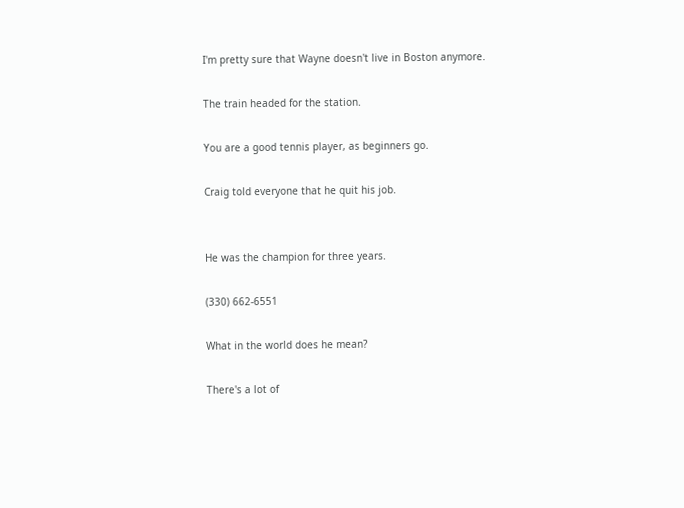I'm pretty sure that Wayne doesn't live in Boston anymore.

The train headed for the station.

You are a good tennis player, as beginners go.

Craig told everyone that he quit his job.


He was the champion for three years.

(330) 662-6551

What in the world does he mean?

There's a lot of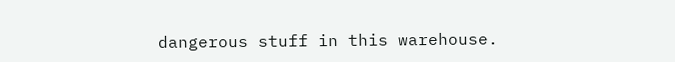dangerous stuff in this warehouse.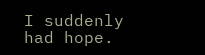I suddenly had hope.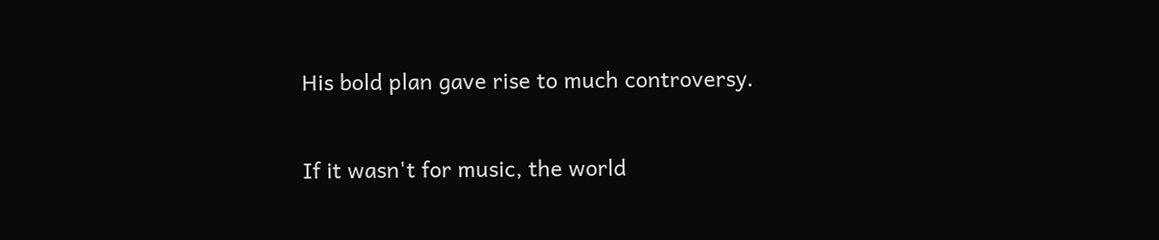His bold plan gave rise to much controversy.

If it wasn't for music, the world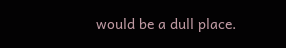would be a dull place.